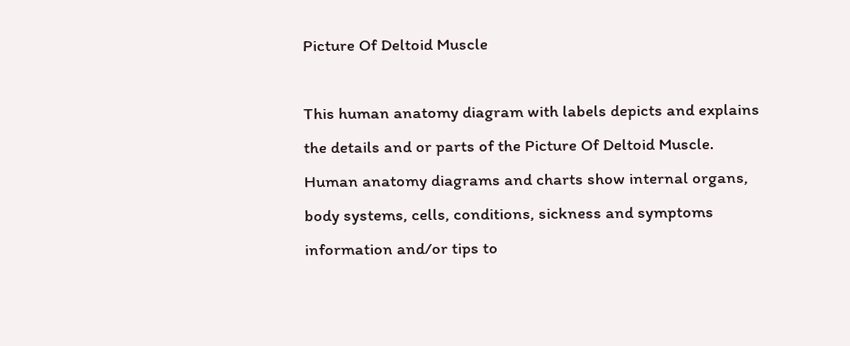Picture Of Deltoid Muscle

This human anatomy diagram with labels depicts and explains the details and or parts of the Picture Of Deltoid Muscle. Human anatomy diagrams and charts show internal organs, body systems, cells, conditions, sickness and symptoms information and/or tips to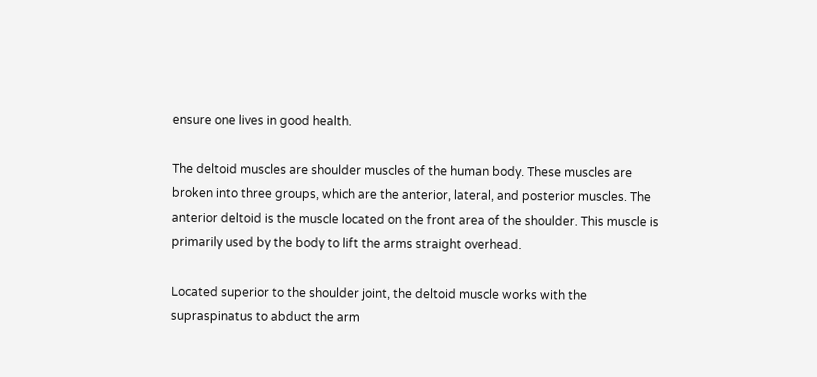ensure one lives in good health.

The deltoid muscles are shoulder muscles of the human body. These muscles are broken into three groups, which are the anterior, lateral, and posterior muscles. The anterior deltoid is the muscle located on the front area of the shoulder. This muscle is primarily used by the body to lift the arms straight overhead.

Located superior to the shoulder joint, the deltoid muscle works with the supraspinatus to abduct the arm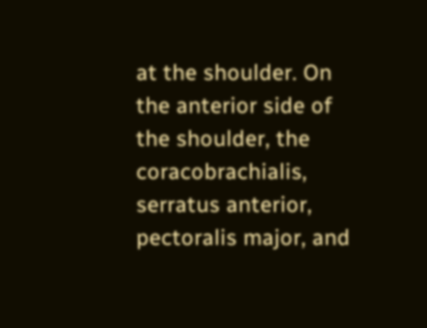at the shoulder. On the anterior side of the shoulder, the coracobrachialis, serratus anterior, pectoralis major, and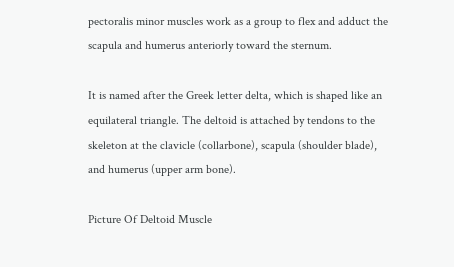pectoralis minor muscles work as a group to flex and adduct the scapula and humerus anteriorly toward the sternum.

It is named after the Greek letter delta, which is shaped like an equilateral triangle. The deltoid is attached by tendons to the skeleton at the clavicle (collarbone), scapula (shoulder blade), and humerus (upper arm bone).

Picture Of Deltoid Muscle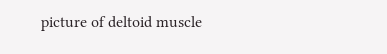picture of deltoid muscle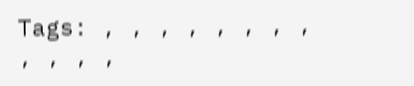Tags: , , , , , , , , , , , ,